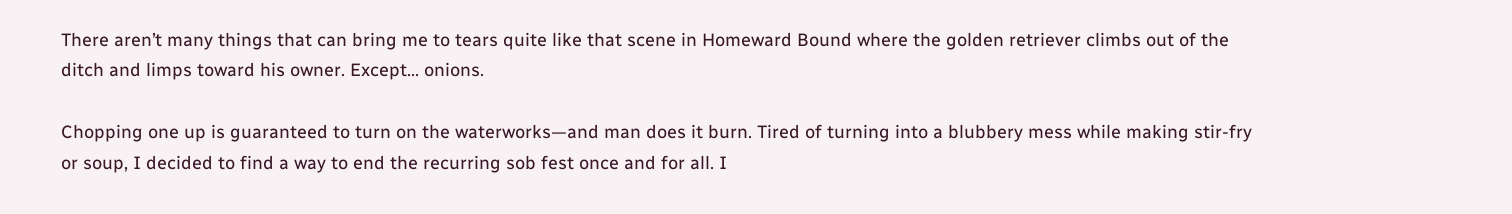There aren’t many things that can bring me to tears quite like that scene in Homeward Bound where the golden retriever climbs out of the ditch and limps toward his owner. Except… onions.

Chopping one up is guaranteed to turn on the waterworks—and man does it burn. Tired of turning into a blubbery mess while making stir-fry or soup, I decided to find a way to end the recurring sob fest once and for all. I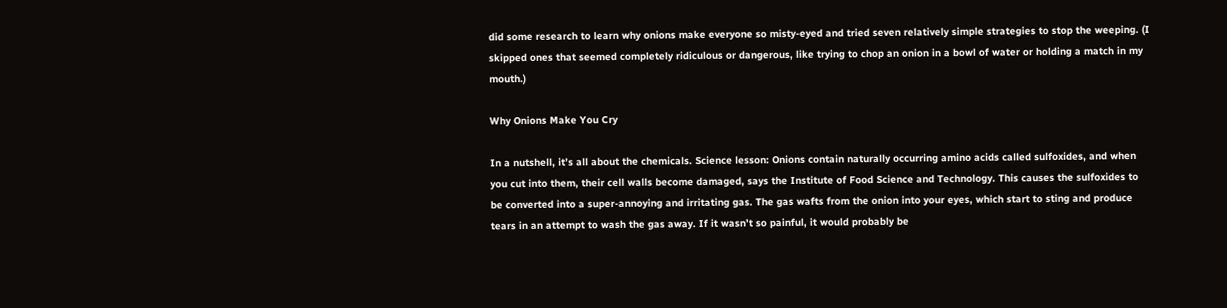did some research to learn why onions make everyone so misty-eyed and tried seven relatively simple strategies to stop the weeping. (I skipped ones that seemed completely ridiculous or dangerous, like trying to chop an onion in a bowl of water or holding a match in my mouth.)

Why Onions Make You Cry

In a nutshell, it’s all about the chemicals. Science lesson: Onions contain naturally occurring amino acids called sulfoxides, and when you cut into them, their cell walls become damaged, says the Institute of Food Science and Technology. This causes the sulfoxides to be converted into a super-annoying and irritating gas. The gas wafts from the onion into your eyes, which start to sting and produce tears in an attempt to wash the gas away. If it wasn’t so painful, it would probably be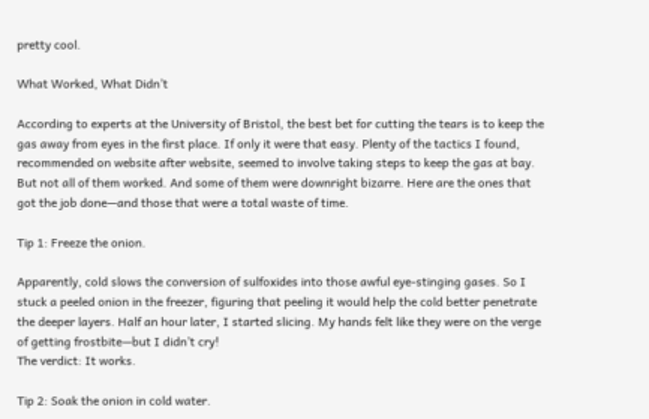pretty cool.

What Worked, What Didn’t

According to experts at the University of Bristol, the best bet for cutting the tears is to keep the gas away from eyes in the first place. If only it were that easy. Plenty of the tactics I found, recommended on website after website, seemed to involve taking steps to keep the gas at bay. But not all of them worked. And some of them were downright bizarre. Here are the ones that got the job done—and those that were a total waste of time.

Tip 1: Freeze the onion.

Apparently, cold slows the conversion of sulfoxides into those awful eye-stinging gases. So I stuck a peeled onion in the freezer, figuring that peeling it would help the cold better penetrate the deeper layers. Half an hour later, I started slicing. My hands felt like they were on the verge of getting frostbite—but I didn’t cry!
The verdict: It works.

Tip 2: Soak the onion in cold water.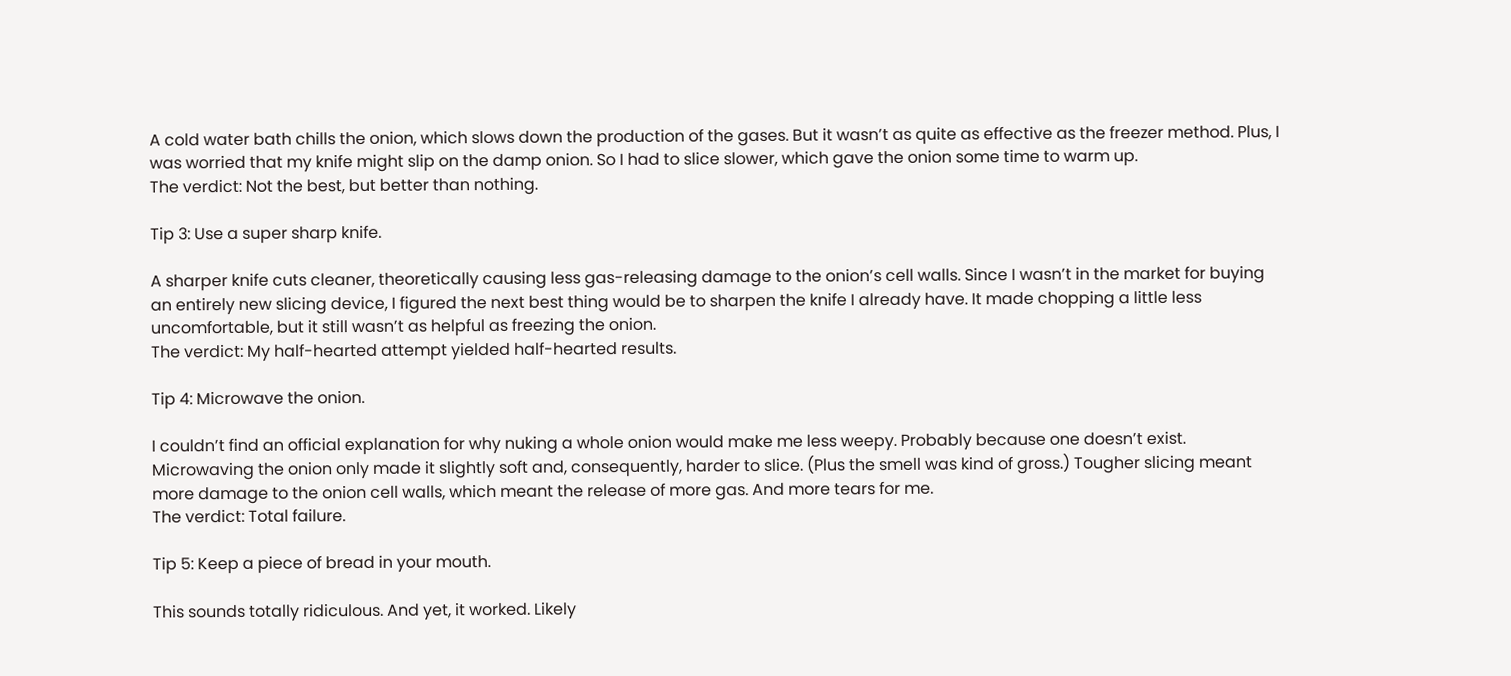A cold water bath chills the onion, which slows down the production of the gases. But it wasn’t as quite as effective as the freezer method. Plus, I was worried that my knife might slip on the damp onion. So I had to slice slower, which gave the onion some time to warm up.
The verdict: Not the best, but better than nothing.

Tip 3: Use a super sharp knife.

A sharper knife cuts cleaner, theoretically causing less gas-releasing damage to the onion’s cell walls. Since I wasn’t in the market for buying an entirely new slicing device, I figured the next best thing would be to sharpen the knife I already have. It made chopping a little less uncomfortable, but it still wasn’t as helpful as freezing the onion.
The verdict: My half-hearted attempt yielded half-hearted results.

Tip 4: Microwave the onion.

I couldn’t find an official explanation for why nuking a whole onion would make me less weepy. Probably because one doesn’t exist. Microwaving the onion only made it slightly soft and, consequently, harder to slice. (Plus the smell was kind of gross.) Tougher slicing meant more damage to the onion cell walls, which meant the release of more gas. And more tears for me.
The verdict: Total failure.

Tip 5: Keep a piece of bread in your mouth.

This sounds totally ridiculous. And yet, it worked. Likely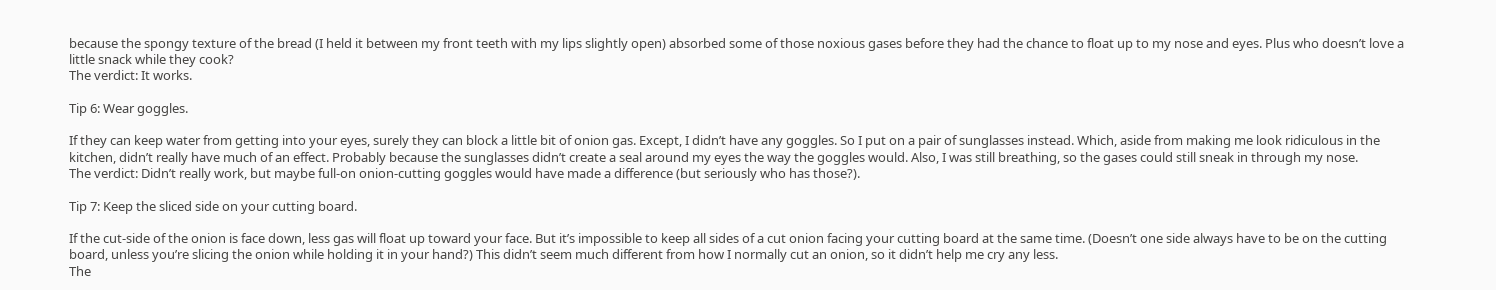because the spongy texture of the bread (I held it between my front teeth with my lips slightly open) absorbed some of those noxious gases before they had the chance to float up to my nose and eyes. Plus who doesn’t love a little snack while they cook?
The verdict: It works.

Tip 6: Wear goggles.

If they can keep water from getting into your eyes, surely they can block a little bit of onion gas. Except, I didn’t have any goggles. So I put on a pair of sunglasses instead. Which, aside from making me look ridiculous in the kitchen, didn’t really have much of an effect. Probably because the sunglasses didn’t create a seal around my eyes the way the goggles would. Also, I was still breathing, so the gases could still sneak in through my nose.
The verdict: Didn’t really work, but maybe full-on onion-cutting goggles would have made a difference (but seriously who has those?).

Tip 7: Keep the sliced side on your cutting board.

If the cut-side of the onion is face down, less gas will float up toward your face. But it’s impossible to keep all sides of a cut onion facing your cutting board at the same time. (Doesn’t one side always have to be on the cutting board, unless you’re slicing the onion while holding it in your hand?) This didn’t seem much different from how I normally cut an onion, so it didn’t help me cry any less.
The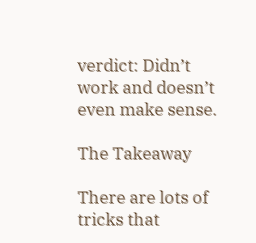verdict: Didn’t work and doesn’t even make sense.

The Takeaway

There are lots of tricks that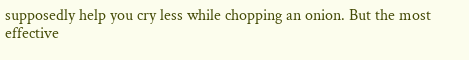supposedly help you cry less while chopping an onion. But the most effective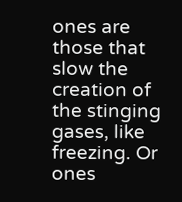ones are those that slow the creation of the stinging gases, like freezing. Or ones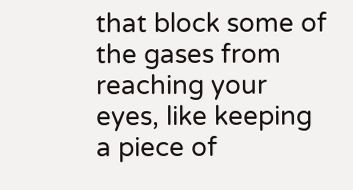that block some of the gases from reaching your eyes, like keeping a piece of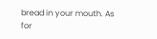bread in your mouth. As for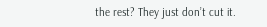the rest? They just don’t cut it.